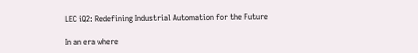LEC iQ2: Redefining Industrial Automation for the Future

In an era where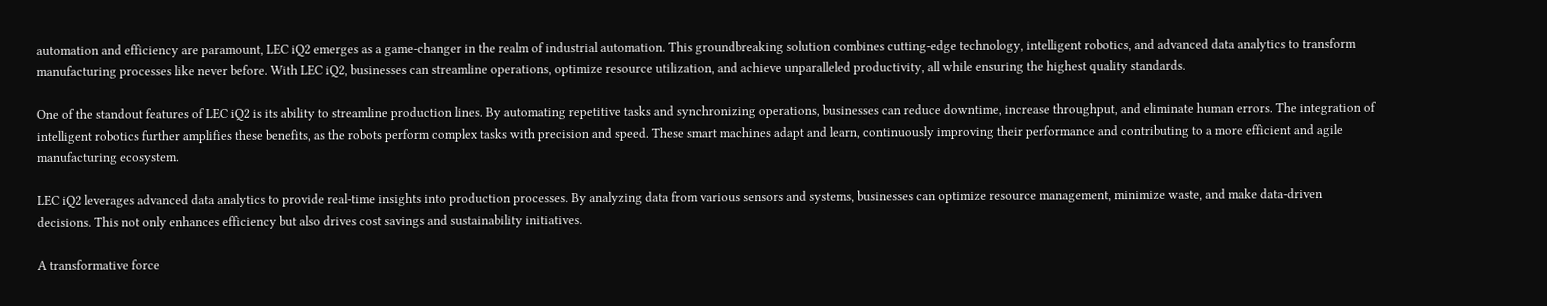automation and efficiency are paramount, LEC iQ2 emerges as a game-changer in the realm of industrial automation. This groundbreaking solution combines cutting-edge technology, intelligent robotics, and advanced data analytics to transform manufacturing processes like never before. With LEC iQ2, businesses can streamline operations, optimize resource utilization, and achieve unparalleled productivity, all while ensuring the highest quality standards.

One of the standout features of LEC iQ2 is its ability to streamline production lines. By automating repetitive tasks and synchronizing operations, businesses can reduce downtime, increase throughput, and eliminate human errors. The integration of intelligent robotics further amplifies these benefits, as the robots perform complex tasks with precision and speed. These smart machines adapt and learn, continuously improving their performance and contributing to a more efficient and agile manufacturing ecosystem.

LEC iQ2 leverages advanced data analytics to provide real-time insights into production processes. By analyzing data from various sensors and systems, businesses can optimize resource management, minimize waste, and make data-driven decisions. This not only enhances efficiency but also drives cost savings and sustainability initiatives.

A transformative force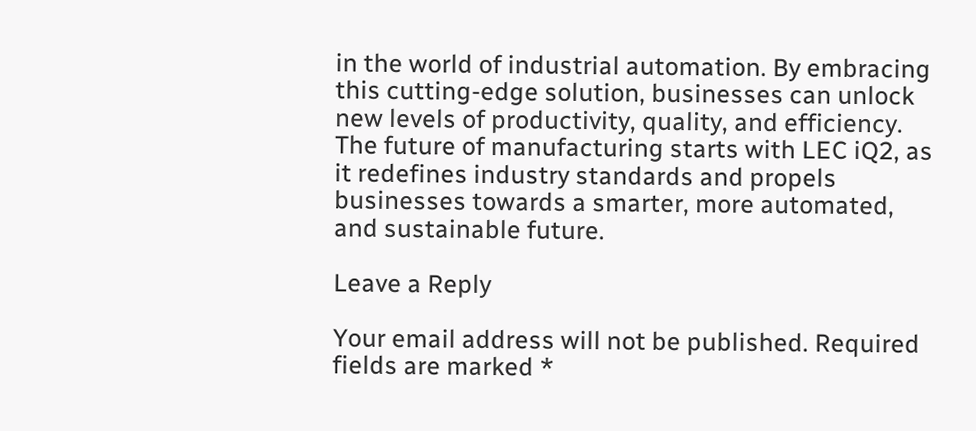in the world of industrial automation. By embracing this cutting-edge solution, businesses can unlock new levels of productivity, quality, and efficiency. The future of manufacturing starts with LEC iQ2, as it redefines industry standards and propels businesses towards a smarter, more automated, and sustainable future.

Leave a Reply

Your email address will not be published. Required fields are marked *